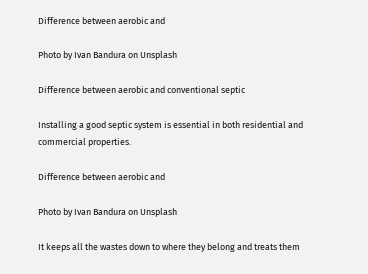Difference between aerobic and

Photo by Ivan Bandura on Unsplash

Difference between aerobic and conventional septic

Installing a good septic system is essential in both residential and commercial properties.

Difference between aerobic and

Photo by Ivan Bandura on Unsplash

It keeps all the wastes down to where they belong and treats them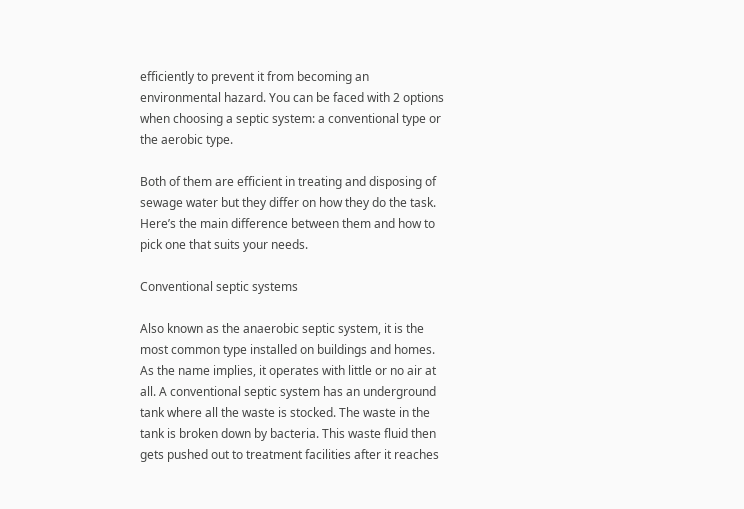efficiently to prevent it from becoming an environmental hazard. You can be faced with 2 options when choosing a septic system: a conventional type or the aerobic type.

Both of them are efficient in treating and disposing of sewage water but they differ on how they do the task. Here’s the main difference between them and how to pick one that suits your needs.

Conventional septic systems

Also known as the anaerobic septic system, it is the most common type installed on buildings and homes. As the name implies, it operates with little or no air at all. A conventional septic system has an underground tank where all the waste is stocked. The waste in the tank is broken down by bacteria. This waste fluid then gets pushed out to treatment facilities after it reaches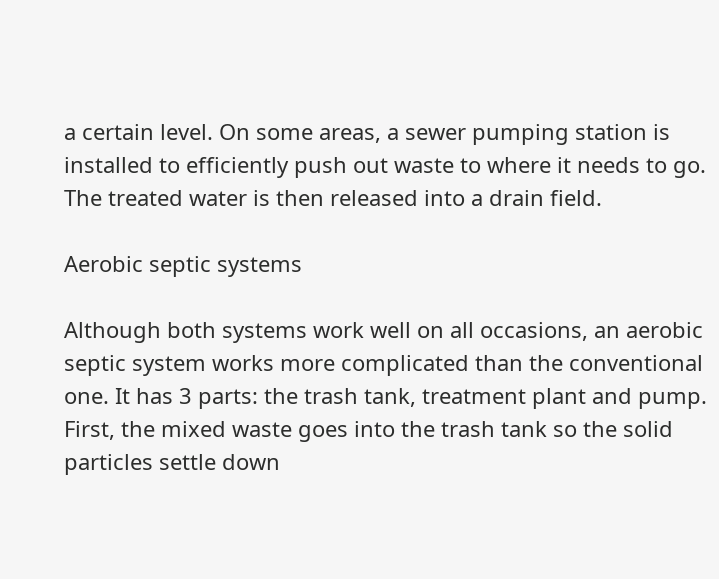a certain level. On some areas, a sewer pumping station is installed to efficiently push out waste to where it needs to go. The treated water is then released into a drain field.

Aerobic septic systems

Although both systems work well on all occasions, an aerobic septic system works more complicated than the conventional one. It has 3 parts: the trash tank, treatment plant and pump. First, the mixed waste goes into the trash tank so the solid particles settle down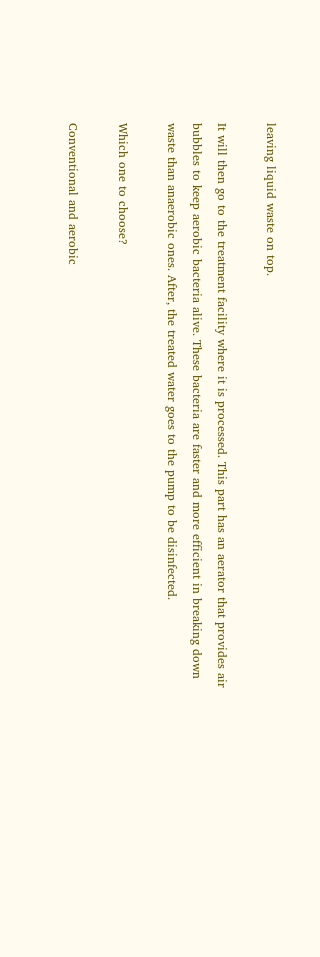leaving liquid waste on top.

It will then go to the treatment facility where it is processed. This part has an aerator that provides air bubbles to keep aerobic bacteria alive. These bacteria are faster and more efficient in breaking down waste than anaerobic ones. After, the treated water goes to the pump to be disinfected.

Which one to choose?

Conventional and aerobic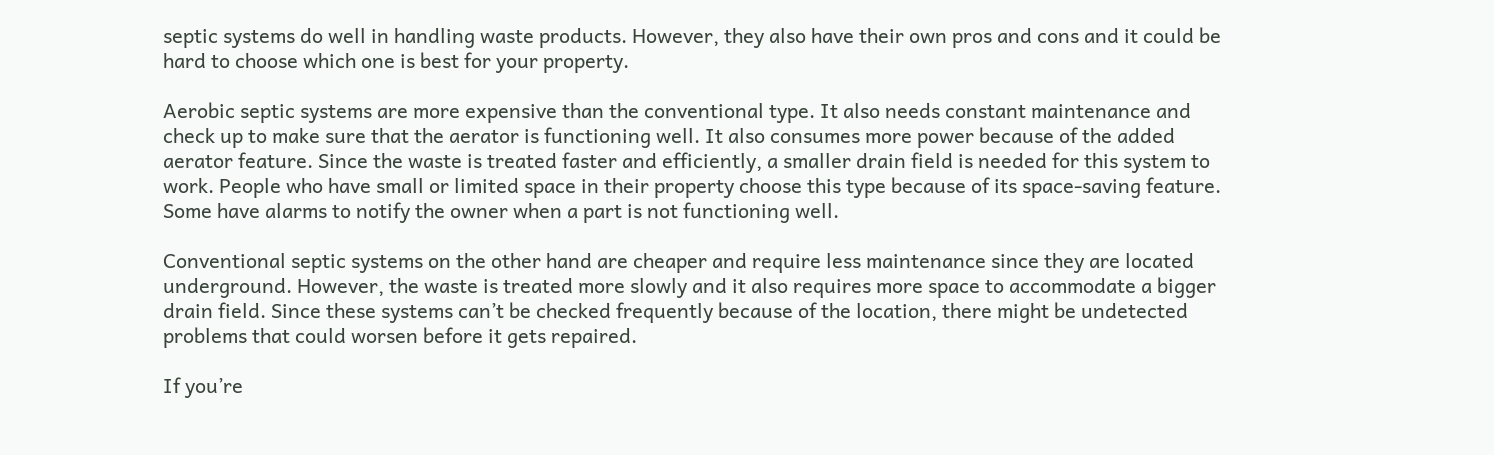septic systems do well in handling waste products. However, they also have their own pros and cons and it could be hard to choose which one is best for your property.

Aerobic septic systems are more expensive than the conventional type. It also needs constant maintenance and check up to make sure that the aerator is functioning well. It also consumes more power because of the added aerator feature. Since the waste is treated faster and efficiently, a smaller drain field is needed for this system to work. People who have small or limited space in their property choose this type because of its space-saving feature. Some have alarms to notify the owner when a part is not functioning well.

Conventional septic systems on the other hand are cheaper and require less maintenance since they are located underground. However, the waste is treated more slowly and it also requires more space to accommodate a bigger drain field. Since these systems can’t be checked frequently because of the location, there might be undetected problems that could worsen before it gets repaired.

If you’re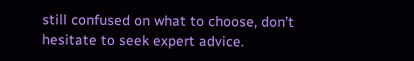still confused on what to choose, don’t hesitate to seek expert advice.